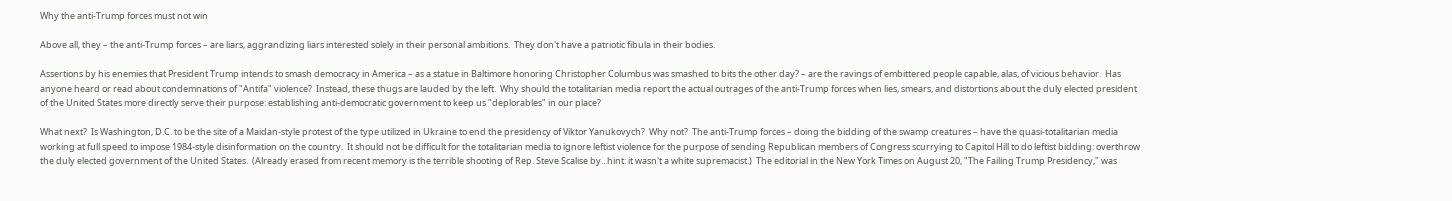Why the anti-Trump forces must not win

Above all, they – the anti-Trump forces – are liars, aggrandizing liars interested solely in their personal ambitions.  They don't have a patriotic fibula in their bodies.

Assertions by his enemies that President Trump intends to smash democracy in America – as a statue in Baltimore honoring Christopher Columbus was smashed to bits the other day? – are the ravings of embittered people capable, alas, of vicious behavior.  Has anyone heard or read about condemnations of "Antifa" violence?  Instead, these thugs are lauded by the left.  Why should the totalitarian media report the actual outrages of the anti-Trump forces when lies, smears, and distortions about the duly elected president of the United States more directly serve their purpose: establishing anti-democratic government to keep us "deplorables" in our place?

What next?  Is Washington, D.C. to be the site of a Maidan-style protest of the type utilized in Ukraine to end the presidency of Viktor Yanukovych?  Why not?  The anti-Trump forces – doing the bidding of the swamp creatures – have the quasi-totalitarian media working at full speed to impose 1984-style disinformation on the country.  It should not be difficult for the totalitarian media to ignore leftist violence for the purpose of sending Republican members of Congress scurrying to Capitol Hill to do leftist bidding: overthrow the duly elected government of the United States.  (Already erased from recent memory is the terrible shooting of Rep. Steve Scalise by...hint: it wasn't a white supremacist.)  The editorial in the New York Times on August 20, "The Failing Trump Presidency," was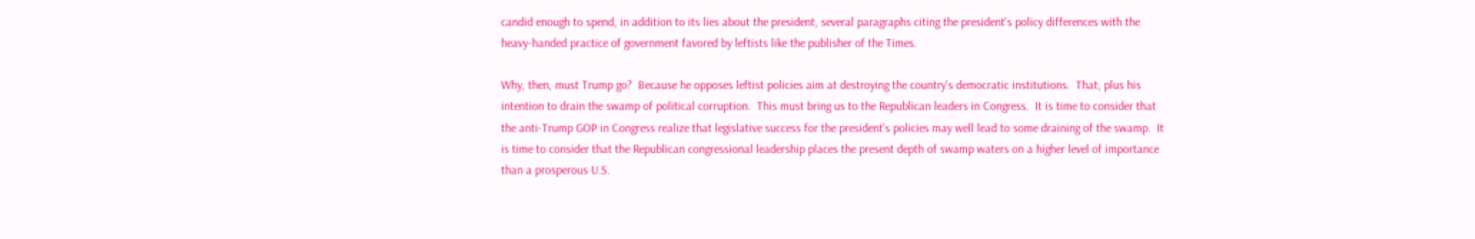candid enough to spend, in addition to its lies about the president, several paragraphs citing the president's policy differences with the heavy-handed practice of government favored by leftists like the publisher of the Times.

Why, then, must Trump go?  Because he opposes leftist policies aim at destroying the country's democratic institutions.  That, plus his intention to drain the swamp of political corruption.  This must bring us to the Republican leaders in Congress.  It is time to consider that the anti-Trump GOP in Congress realize that legislative success for the president's policies may well lead to some draining of the swamp.  It is time to consider that the Republican congressional leadership places the present depth of swamp waters on a higher level of importance than a prosperous U.S.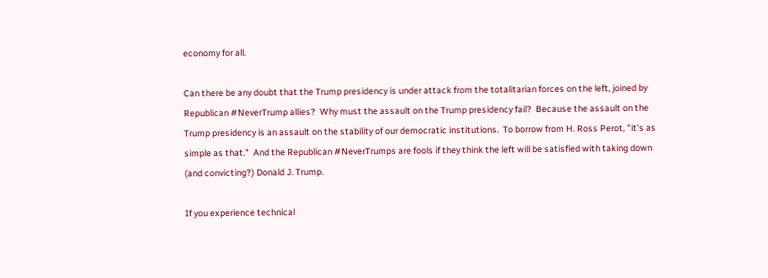economy for all.

Can there be any doubt that the Trump presidency is under attack from the totalitarian forces on the left, joined by Republican #NeverTrump allies?  Why must the assault on the Trump presidency fail?  Because the assault on the Trump presidency is an assault on the stability of our democratic institutions.  To borrow from H. Ross Perot, "it's as simple as that."  And the Republican #NeverTrumps are fools if they think the left will be satisfied with taking down (and convicting?) Donald J. Trump.

If you experience technical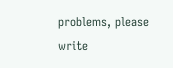problems, please write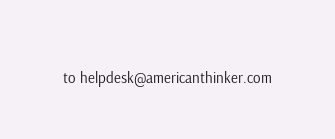to helpdesk@americanthinker.com